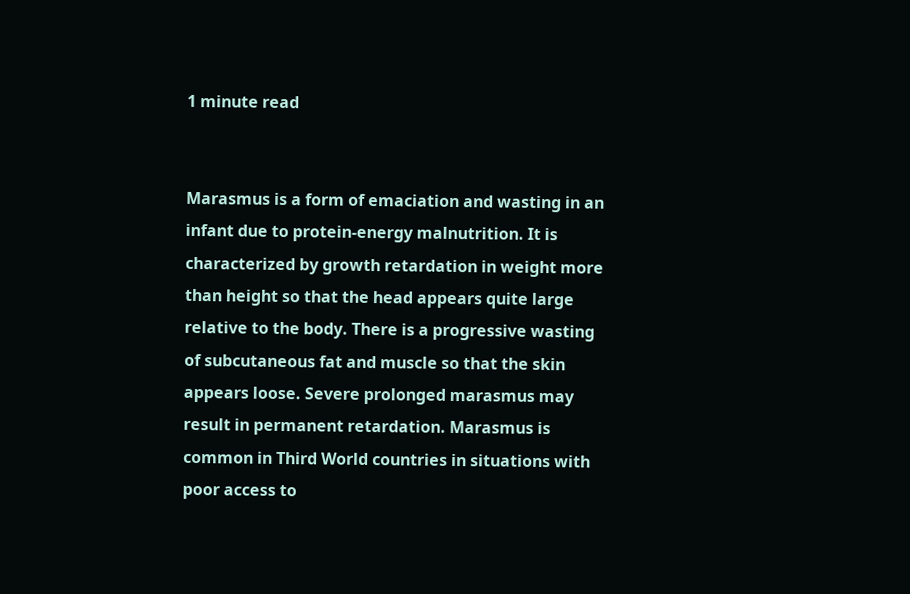1 minute read


Marasmus is a form of emaciation and wasting in an infant due to protein-energy malnutrition. It is characterized by growth retardation in weight more than height so that the head appears quite large relative to the body. There is a progressive wasting of subcutaneous fat and muscle so that the skin appears loose. Severe prolonged marasmus may result in permanent retardation. Marasmus is common in Third World countries in situations with poor access to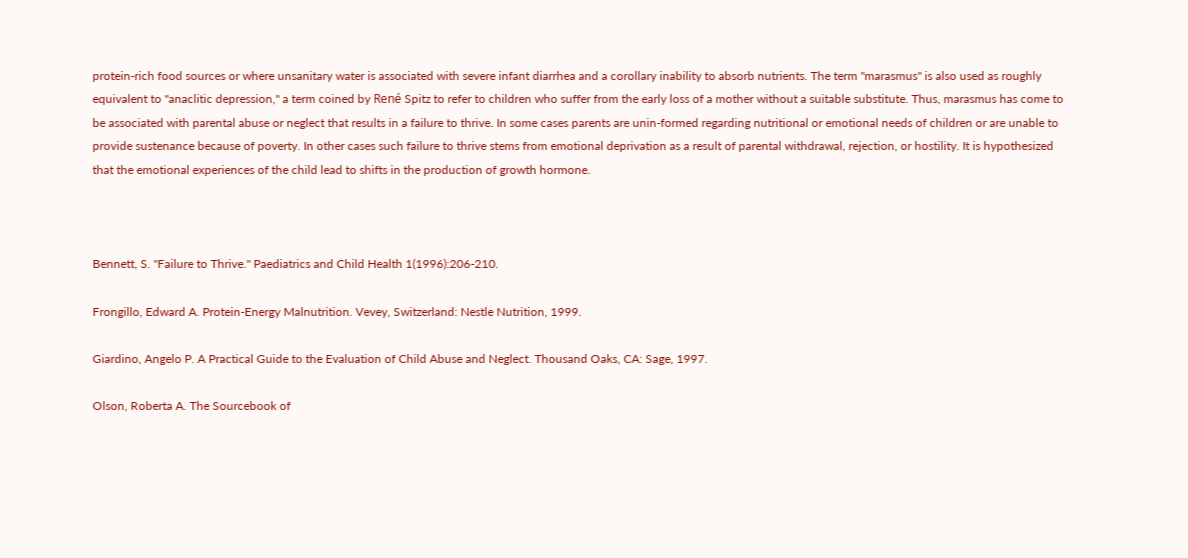protein-rich food sources or where unsanitary water is associated with severe infant diarrhea and a corollary inability to absorb nutrients. The term "marasmus" is also used as roughly equivalent to "anaclitic depression," a term coined by René Spitz to refer to children who suffer from the early loss of a mother without a suitable substitute. Thus, marasmus has come to be associated with parental abuse or neglect that results in a failure to thrive. In some cases parents are unin-formed regarding nutritional or emotional needs of children or are unable to provide sustenance because of poverty. In other cases such failure to thrive stems from emotional deprivation as a result of parental withdrawal, rejection, or hostility. It is hypothesized that the emotional experiences of the child lead to shifts in the production of growth hormone.



Bennett, S. "Failure to Thrive." Paediatrics and Child Health 1(1996):206-210.

Frongillo, Edward A. Protein-Energy Malnutrition. Vevey, Switzerland: Nestle Nutrition, 1999.

Giardino, Angelo P. A Practical Guide to the Evaluation of Child Abuse and Neglect. Thousand Oaks, CA: Sage, 1997.

Olson, Roberta A. The Sourcebook of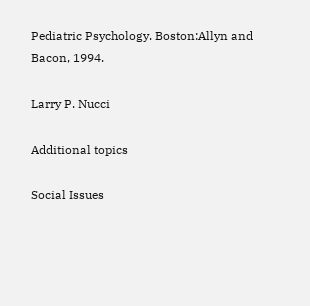Pediatric Psychology. Boston:Allyn and Bacon, 1994.

Larry P. Nucci

Additional topics

Social Issues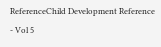ReferenceChild Development Reference - Vol 5